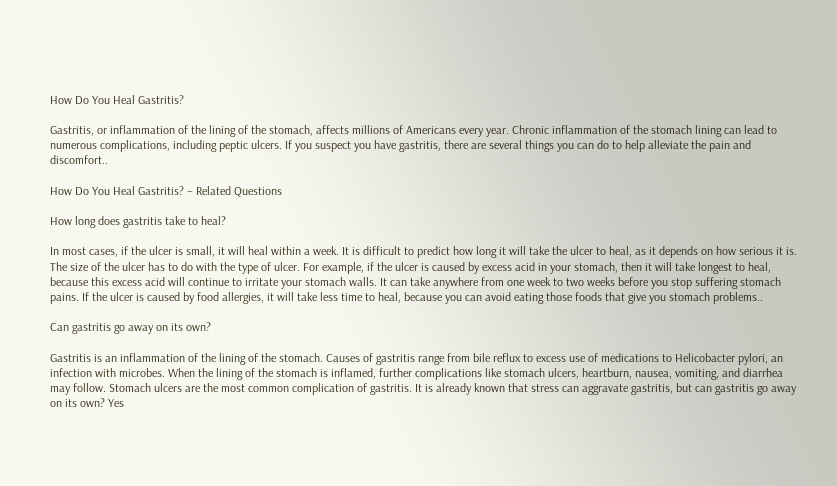How Do You Heal Gastritis?

Gastritis, or inflammation of the lining of the stomach, affects millions of Americans every year. Chronic inflammation of the stomach lining can lead to numerous complications, including peptic ulcers. If you suspect you have gastritis, there are several things you can do to help alleviate the pain and discomfort..

How Do You Heal Gastritis? – Related Questions

How long does gastritis take to heal?

In most cases, if the ulcer is small, it will heal within a week. It is difficult to predict how long it will take the ulcer to heal, as it depends on how serious it is. The size of the ulcer has to do with the type of ulcer. For example, if the ulcer is caused by excess acid in your stomach, then it will take longest to heal, because this excess acid will continue to irritate your stomach walls. It can take anywhere from one week to two weeks before you stop suffering stomach pains. If the ulcer is caused by food allergies, it will take less time to heal, because you can avoid eating those foods that give you stomach problems..

Can gastritis go away on its own?

Gastritis is an inflammation of the lining of the stomach. Causes of gastritis range from bile reflux to excess use of medications to Helicobacter pylori, an infection with microbes. When the lining of the stomach is inflamed, further complications like stomach ulcers, heartburn, nausea, vomiting, and diarrhea may follow. Stomach ulcers are the most common complication of gastritis. It is already known that stress can aggravate gastritis, but can gastritis go away on its own? Yes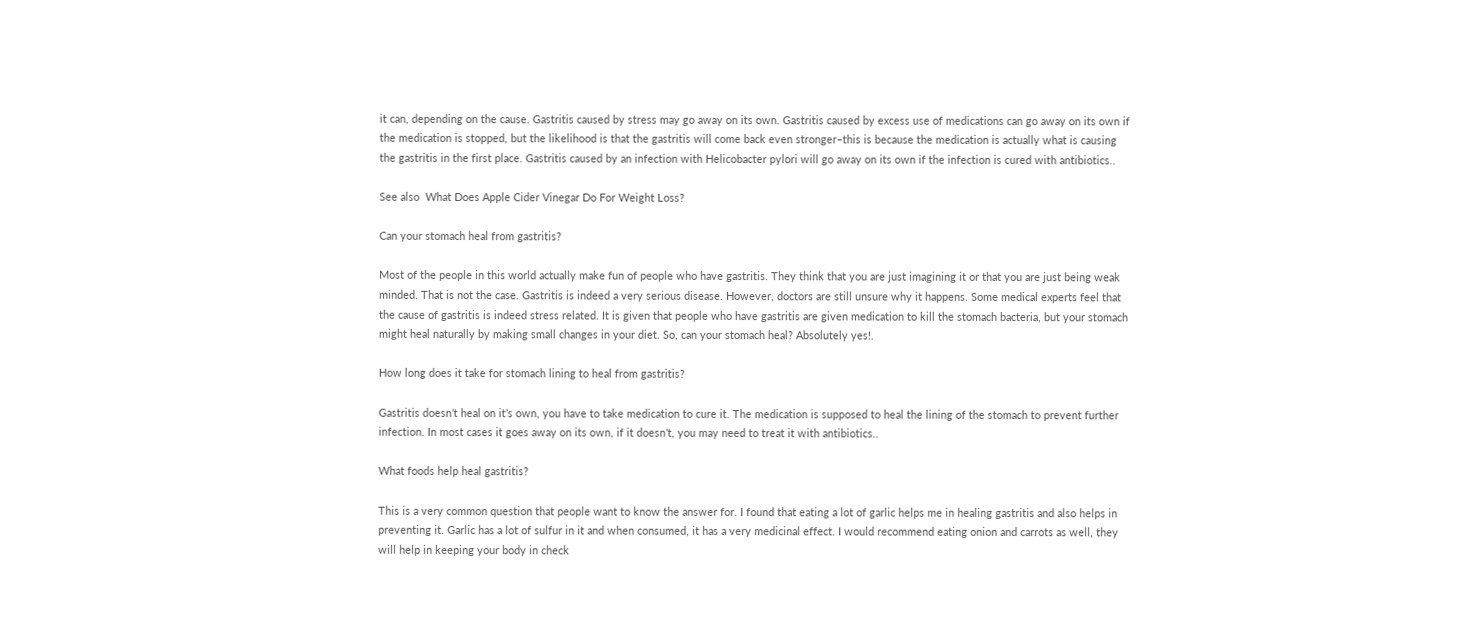it can, depending on the cause. Gastritis caused by stress may go away on its own. Gastritis caused by excess use of medications can go away on its own if the medication is stopped, but the likelihood is that the gastritis will come back even stronger–this is because the medication is actually what is causing the gastritis in the first place. Gastritis caused by an infection with Helicobacter pylori will go away on its own if the infection is cured with antibiotics..

See also  What Does Apple Cider Vinegar Do For Weight Loss?

Can your stomach heal from gastritis?

Most of the people in this world actually make fun of people who have gastritis. They think that you are just imagining it or that you are just being weak minded. That is not the case. Gastritis is indeed a very serious disease. However, doctors are still unsure why it happens. Some medical experts feel that the cause of gastritis is indeed stress related. It is given that people who have gastritis are given medication to kill the stomach bacteria, but your stomach might heal naturally by making small changes in your diet. So, can your stomach heal? Absolutely yes!.

How long does it take for stomach lining to heal from gastritis?

Gastritis doesn’t heal on it’s own, you have to take medication to cure it. The medication is supposed to heal the lining of the stomach to prevent further infection. In most cases it goes away on its own, if it doesn’t, you may need to treat it with antibiotics..

What foods help heal gastritis?

This is a very common question that people want to know the answer for. I found that eating a lot of garlic helps me in healing gastritis and also helps in preventing it. Garlic has a lot of sulfur in it and when consumed, it has a very medicinal effect. I would recommend eating onion and carrots as well, they will help in keeping your body in check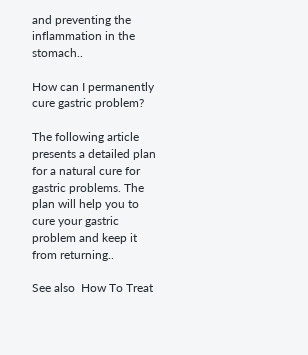and preventing the inflammation in the stomach..

How can I permanently cure gastric problem?

The following article presents a detailed plan for a natural cure for gastric problems. The plan will help you to cure your gastric problem and keep it from returning..

See also  How To Treat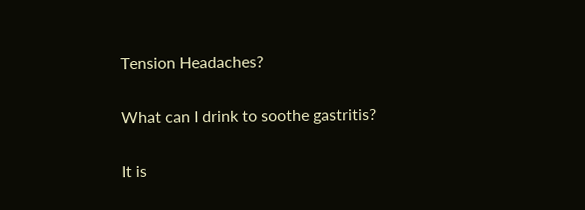Tension Headaches?

What can I drink to soothe gastritis?

It is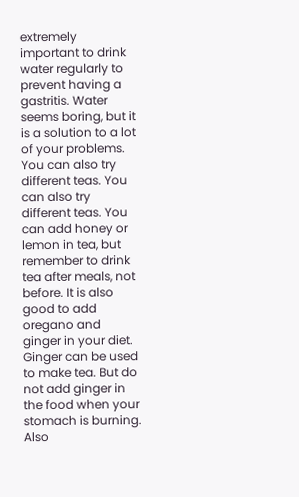extremely important to drink water regularly to prevent having a gastritis. Water seems boring, but it is a solution to a lot of your problems. You can also try different teas. You can also try different teas. You can add honey or lemon in tea, but remember to drink tea after meals, not before. It is also good to add oregano and ginger in your diet. Ginger can be used to make tea. But do not add ginger in the food when your stomach is burning. Also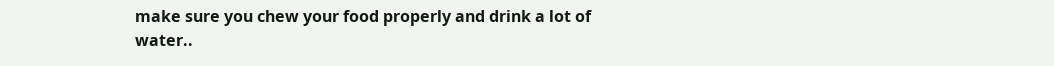make sure you chew your food properly and drink a lot of water..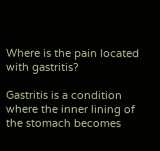Where is the pain located with gastritis?

Gastritis is a condition where the inner lining of the stomach becomes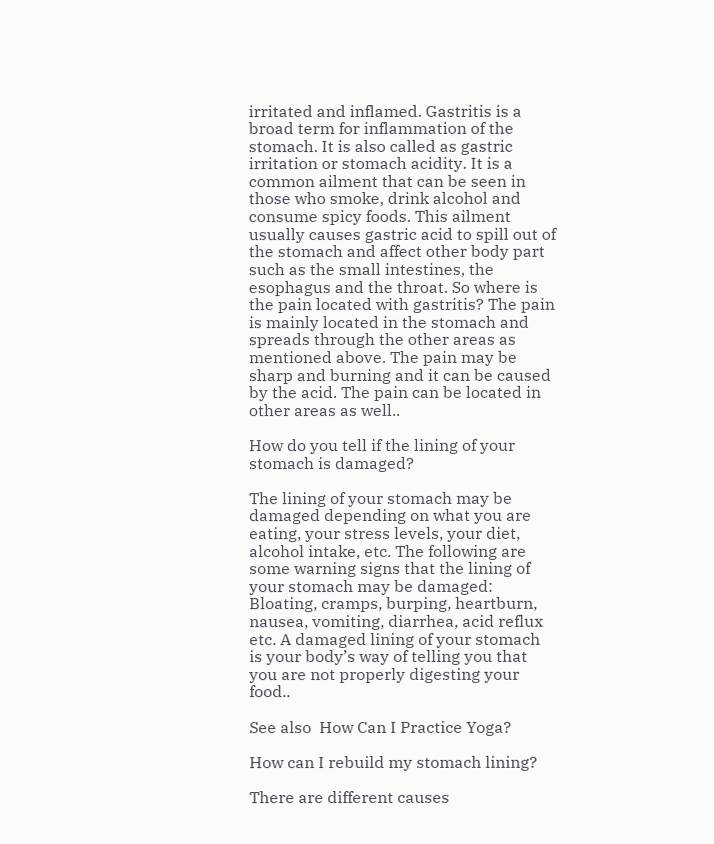irritated and inflamed. Gastritis is a broad term for inflammation of the stomach. It is also called as gastric irritation or stomach acidity. It is a common ailment that can be seen in those who smoke, drink alcohol and consume spicy foods. This ailment usually causes gastric acid to spill out of the stomach and affect other body part such as the small intestines, the esophagus and the throat. So where is the pain located with gastritis? The pain is mainly located in the stomach and spreads through the other areas as mentioned above. The pain may be sharp and burning and it can be caused by the acid. The pain can be located in other areas as well..

How do you tell if the lining of your stomach is damaged?

The lining of your stomach may be damaged depending on what you are eating, your stress levels, your diet, alcohol intake, etc. The following are some warning signs that the lining of your stomach may be damaged: Bloating, cramps, burping, heartburn, nausea, vomiting, diarrhea, acid reflux etc. A damaged lining of your stomach is your body’s way of telling you that you are not properly digesting your food..

See also  How Can I Practice Yoga?

How can I rebuild my stomach lining?

There are different causes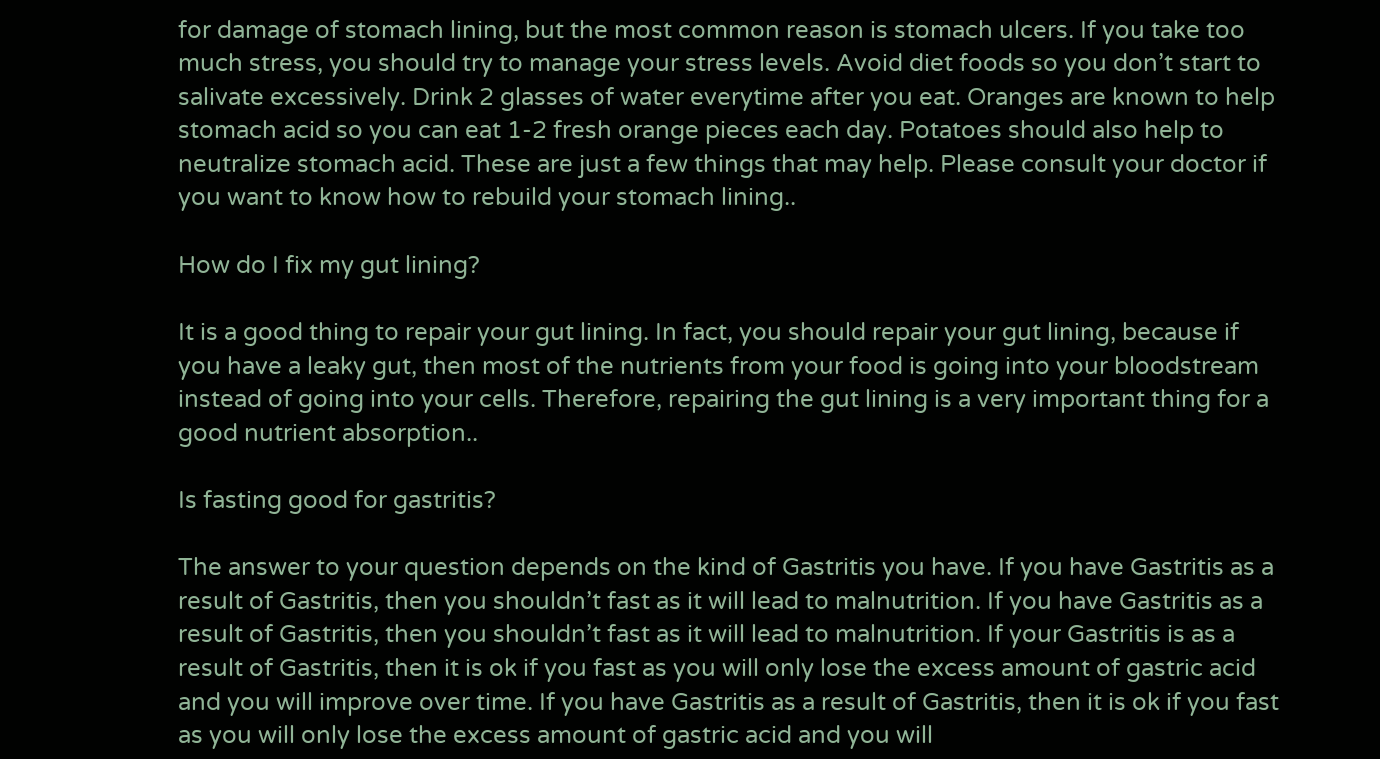for damage of stomach lining, but the most common reason is stomach ulcers. If you take too much stress, you should try to manage your stress levels. Avoid diet foods so you don’t start to salivate excessively. Drink 2 glasses of water everytime after you eat. Oranges are known to help stomach acid so you can eat 1-2 fresh orange pieces each day. Potatoes should also help to neutralize stomach acid. These are just a few things that may help. Please consult your doctor if you want to know how to rebuild your stomach lining..

How do I fix my gut lining?

It is a good thing to repair your gut lining. In fact, you should repair your gut lining, because if you have a leaky gut, then most of the nutrients from your food is going into your bloodstream instead of going into your cells. Therefore, repairing the gut lining is a very important thing for a good nutrient absorption..

Is fasting good for gastritis?

The answer to your question depends on the kind of Gastritis you have. If you have Gastritis as a result of Gastritis, then you shouldn’t fast as it will lead to malnutrition. If you have Gastritis as a result of Gastritis, then you shouldn’t fast as it will lead to malnutrition. If your Gastritis is as a result of Gastritis, then it is ok if you fast as you will only lose the excess amount of gastric acid and you will improve over time. If you have Gastritis as a result of Gastritis, then it is ok if you fast as you will only lose the excess amount of gastric acid and you will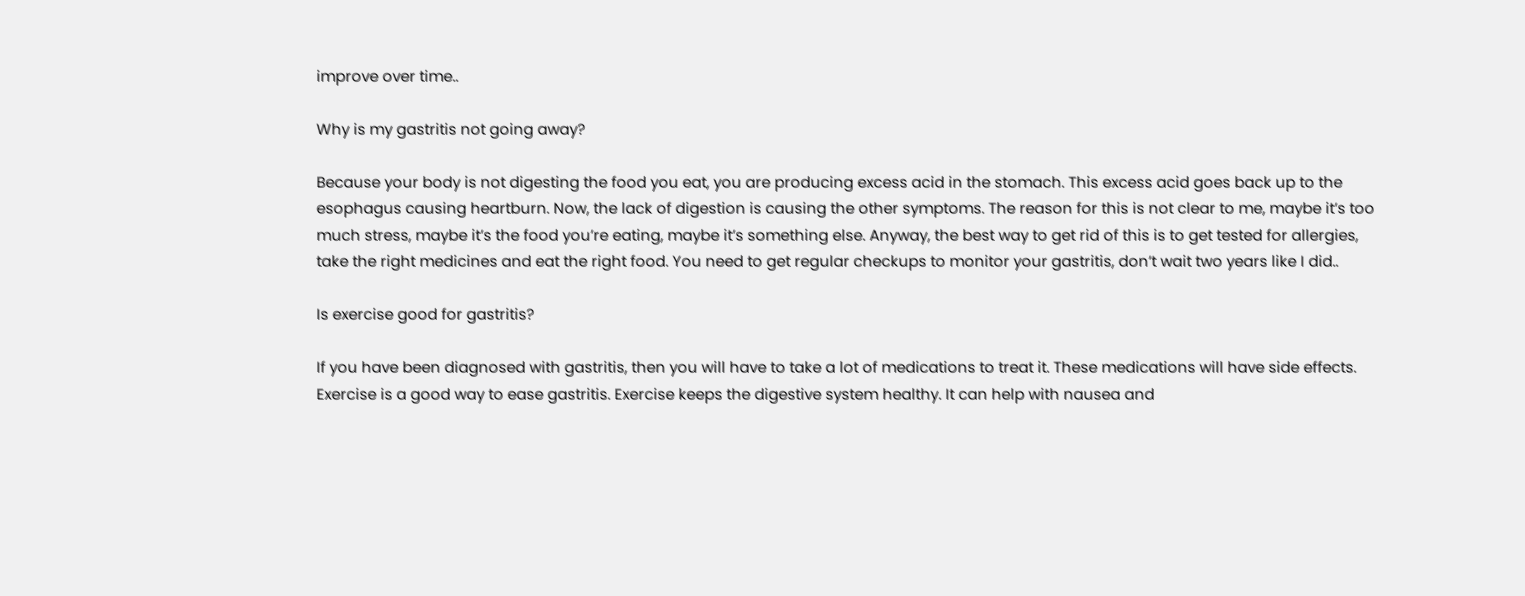improve over time..

Why is my gastritis not going away?

Because your body is not digesting the food you eat, you are producing excess acid in the stomach. This excess acid goes back up to the esophagus causing heartburn. Now, the lack of digestion is causing the other symptoms. The reason for this is not clear to me, maybe it’s too much stress, maybe it’s the food you’re eating, maybe it’s something else. Anyway, the best way to get rid of this is to get tested for allergies, take the right medicines and eat the right food. You need to get regular checkups to monitor your gastritis, don’t wait two years like I did..

Is exercise good for gastritis?

If you have been diagnosed with gastritis, then you will have to take a lot of medications to treat it. These medications will have side effects. Exercise is a good way to ease gastritis. Exercise keeps the digestive system healthy. It can help with nausea and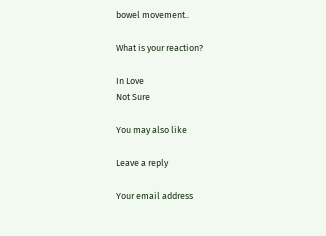bowel movement..

What is your reaction?

In Love
Not Sure

You may also like

Leave a reply

Your email address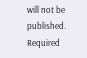will not be published. Required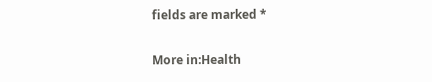fields are marked *

More in:Health